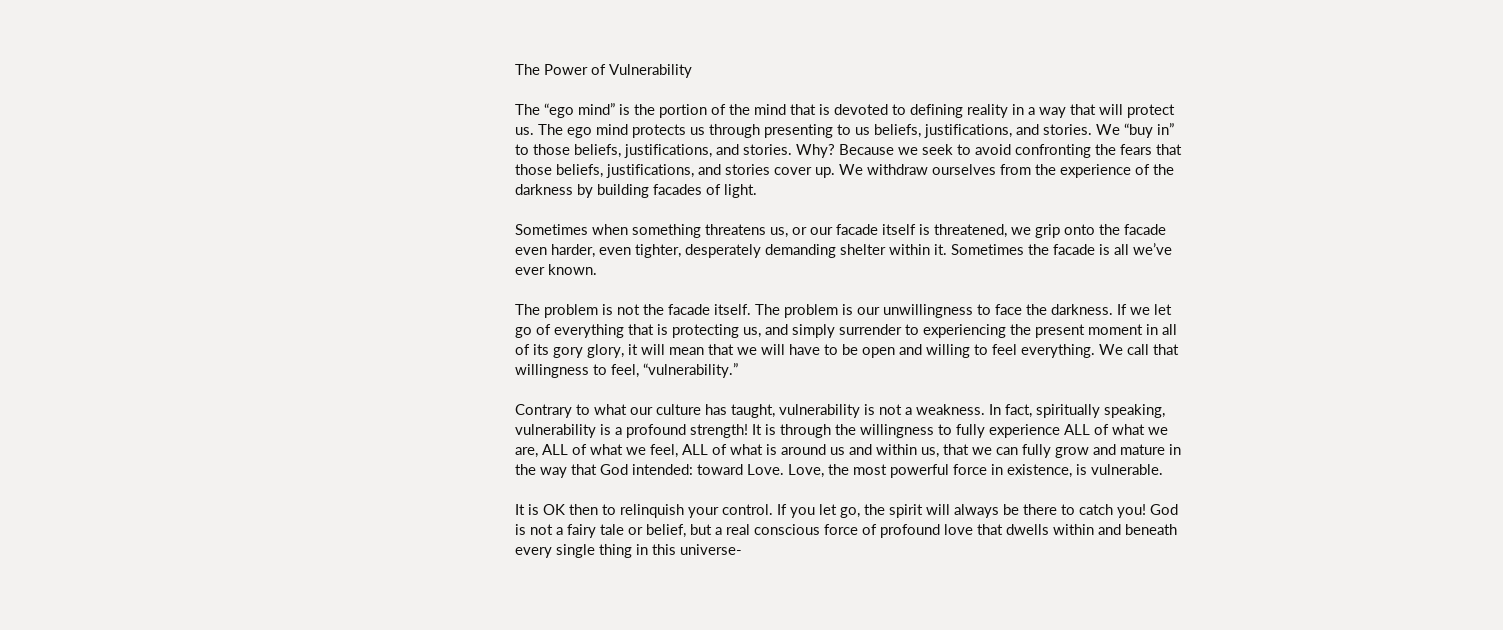The Power of Vulnerability

The “ego mind” is the portion of the mind that is devoted to defining reality in a way that will protect us. The ego mind protects us through presenting to us beliefs, justifications, and stories. We “buy in” to those beliefs, justifications, and stories. Why? Because we seek to avoid confronting the fears that those beliefs, justifications, and stories cover up. We withdraw ourselves from the experience of the darkness by building facades of light.

Sometimes when something threatens us, or our facade itself is threatened, we grip onto the facade even harder, even tighter, desperately demanding shelter within it. Sometimes the facade is all we’ve ever known.

The problem is not the facade itself. The problem is our unwillingness to face the darkness. If we let go of everything that is protecting us, and simply surrender to experiencing the present moment in all of its gory glory, it will mean that we will have to be open and willing to feel everything. We call that willingness to feel, “vulnerability.”

Contrary to what our culture has taught, vulnerability is not a weakness. In fact, spiritually speaking, vulnerability is a profound strength! It is through the willingness to fully experience ALL of what we are, ALL of what we feel, ALL of what is around us and within us, that we can fully grow and mature in the way that God intended: toward Love. Love, the most powerful force in existence, is vulnerable.

It is OK then to relinquish your control. If you let go, the spirit will always be there to catch you! God is not a fairy tale or belief, but a real conscious force of profound love that dwells within and beneath every single thing in this universe-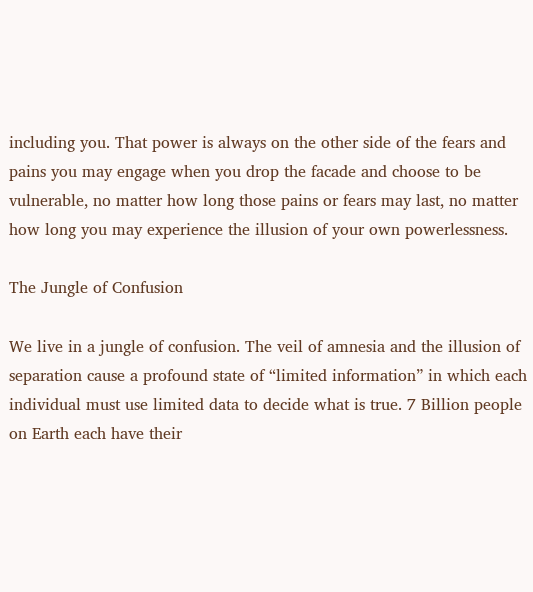including you. That power is always on the other side of the fears and pains you may engage when you drop the facade and choose to be vulnerable, no matter how long those pains or fears may last, no matter how long you may experience the illusion of your own powerlessness.

The Jungle of Confusion

We live in a jungle of confusion. The veil of amnesia and the illusion of separation cause a profound state of “limited information” in which each individual must use limited data to decide what is true. 7 Billion people on Earth each have their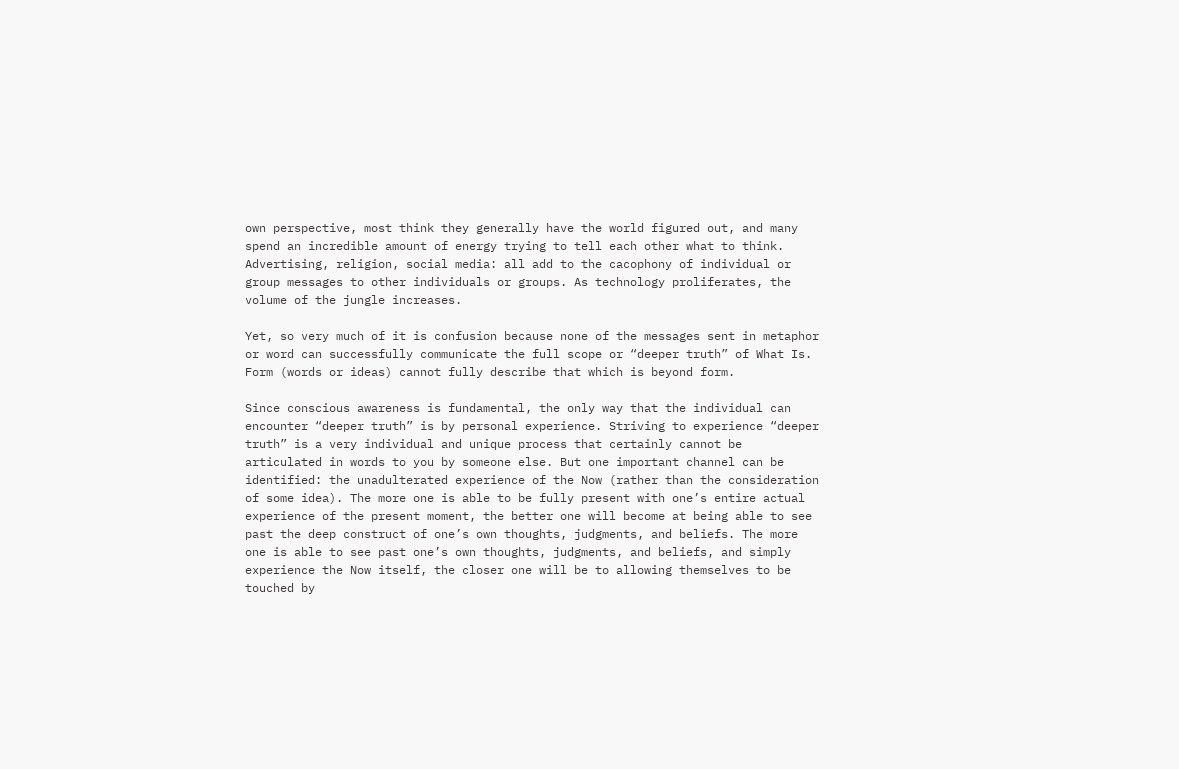own perspective, most think they generally have the world figured out, and many spend an incredible amount of energy trying to tell each other what to think. Advertising, religion, social media: all add to the cacophony of individual or group messages to other individuals or groups. As technology proliferates, the volume of the jungle increases.

Yet, so very much of it is confusion because none of the messages sent in metaphor or word can successfully communicate the full scope or “deeper truth” of What Is. Form (words or ideas) cannot fully describe that which is beyond form.

Since conscious awareness is fundamental, the only way that the individual can encounter “deeper truth” is by personal experience. Striving to experience “deeper truth” is a very individual and unique process that certainly cannot be articulated in words to you by someone else. But one important channel can be identified: the unadulterated experience of the Now (rather than the consideration of some idea). The more one is able to be fully present with one’s entire actual experience of the present moment, the better one will become at being able to see past the deep construct of one’s own thoughts, judgments, and beliefs. The more one is able to see past one’s own thoughts, judgments, and beliefs, and simply experience the Now itself, the closer one will be to allowing themselves to be touched by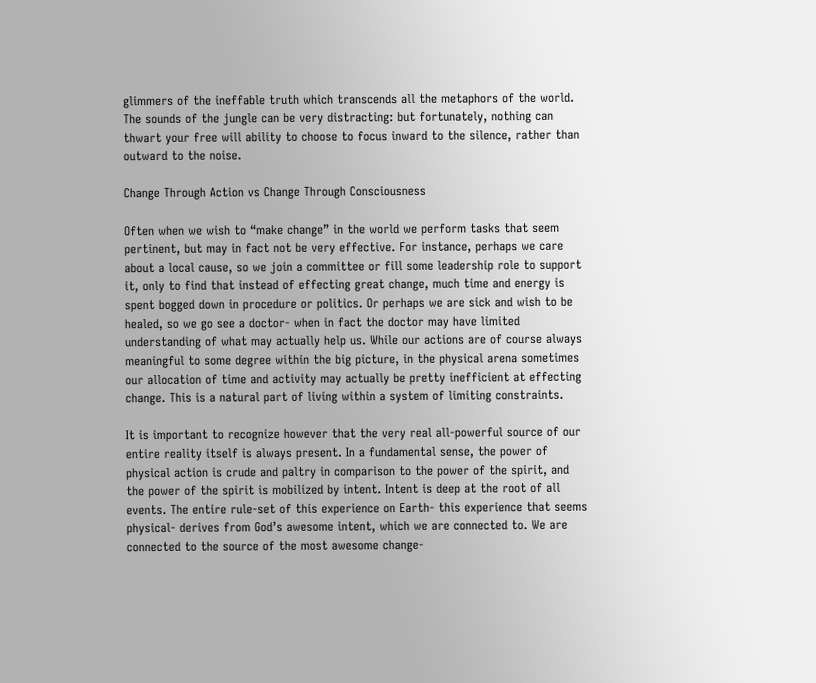glimmers of the ineffable truth which transcends all the metaphors of the world. The sounds of the jungle can be very distracting: but fortunately, nothing can thwart your free will ability to choose to focus inward to the silence, rather than outward to the noise.

Change Through Action vs Change Through Consciousness

Often when we wish to “make change” in the world we perform tasks that seem pertinent, but may in fact not be very effective. For instance, perhaps we care about a local cause, so we join a committee or fill some leadership role to support it, only to find that instead of effecting great change, much time and energy is spent bogged down in procedure or politics. Or perhaps we are sick and wish to be healed, so we go see a doctor- when in fact the doctor may have limited understanding of what may actually help us. While our actions are of course always meaningful to some degree within the big picture, in the physical arena sometimes our allocation of time and activity may actually be pretty inefficient at effecting change. This is a natural part of living within a system of limiting constraints.

It is important to recognize however that the very real all-powerful source of our entire reality itself is always present. In a fundamental sense, the power of physical action is crude and paltry in comparison to the power of the spirit, and the power of the spirit is mobilized by intent. Intent is deep at the root of all events. The entire rule-set of this experience on Earth- this experience that seems physical- derives from God’s awesome intent, which we are connected to. We are connected to the source of the most awesome change-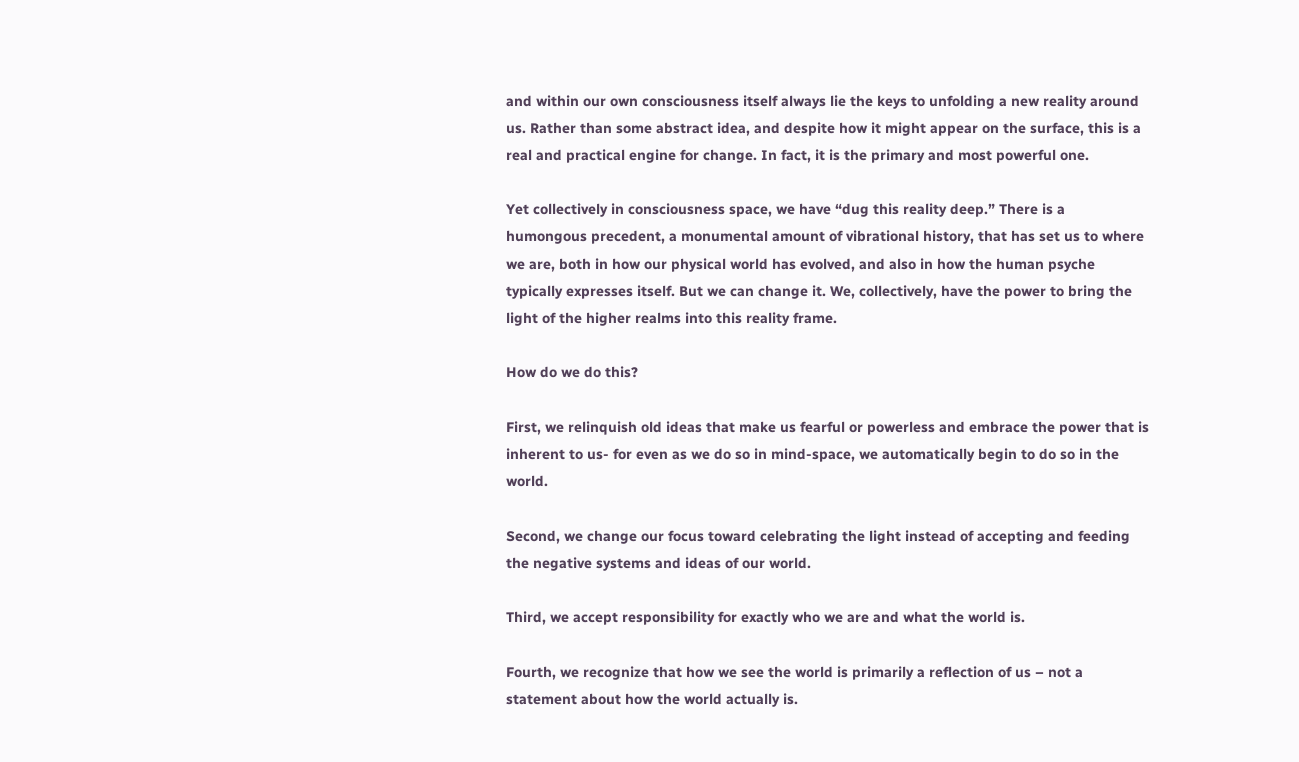and within our own consciousness itself always lie the keys to unfolding a new reality around us. Rather than some abstract idea, and despite how it might appear on the surface, this is a real and practical engine for change. In fact, it is the primary and most powerful one.

Yet collectively in consciousness space, we have “dug this reality deep.” There is a humongous precedent, a monumental amount of vibrational history, that has set us to where we are, both in how our physical world has evolved, and also in how the human psyche typically expresses itself. But we can change it. We, collectively, have the power to bring the light of the higher realms into this reality frame.

How do we do this?

First, we relinquish old ideas that make us fearful or powerless and embrace the power that is inherent to us- for even as we do so in mind-space, we automatically begin to do so in the world.

Second, we change our focus toward celebrating the light instead of accepting and feeding the negative systems and ideas of our world.

Third, we accept responsibility for exactly who we are and what the world is.

Fourth, we recognize that how we see the world is primarily a reflection of us – not a statement about how the world actually is.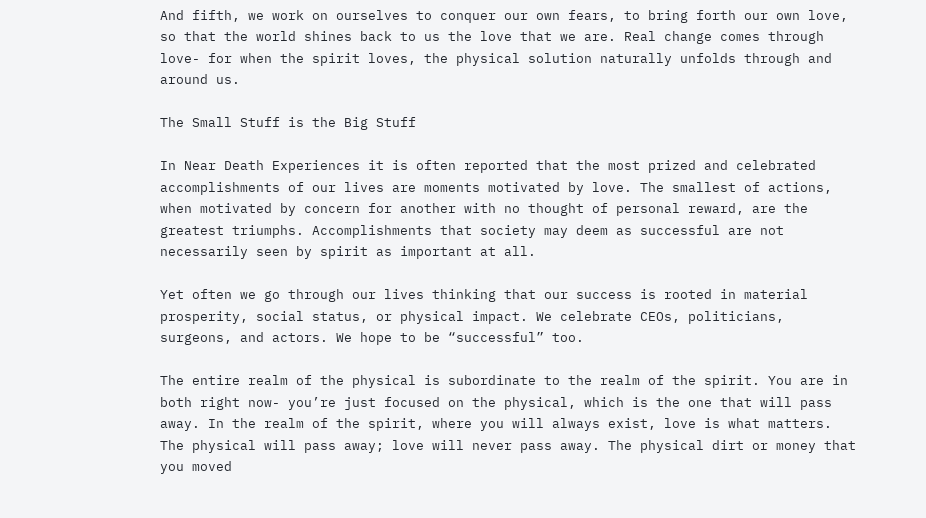And fifth, we work on ourselves to conquer our own fears, to bring forth our own love, so that the world shines back to us the love that we are. Real change comes through love- for when the spirit loves, the physical solution naturally unfolds through and around us.

The Small Stuff is the Big Stuff

In Near Death Experiences it is often reported that the most prized and celebrated accomplishments of our lives are moments motivated by love. The smallest of actions, when motivated by concern for another with no thought of personal reward, are the greatest triumphs. Accomplishments that society may deem as successful are not necessarily seen by spirit as important at all.

Yet often we go through our lives thinking that our success is rooted in material prosperity, social status, or physical impact. We celebrate CEOs, politicians, surgeons, and actors. We hope to be “successful” too.

The entire realm of the physical is subordinate to the realm of the spirit. You are in both right now- you’re just focused on the physical, which is the one that will pass away. In the realm of the spirit, where you will always exist, love is what matters. The physical will pass away; love will never pass away. The physical dirt or money that you moved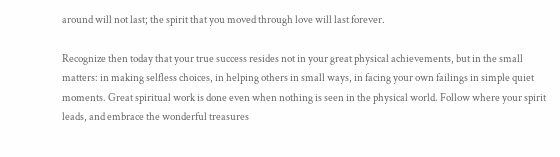around will not last; the spirit that you moved through love will last forever.

Recognize then today that your true success resides not in your great physical achievements, but in the small matters: in making selfless choices, in helping others in small ways, in facing your own failings in simple quiet moments. Great spiritual work is done even when nothing is seen in the physical world. Follow where your spirit leads, and embrace the wonderful treasures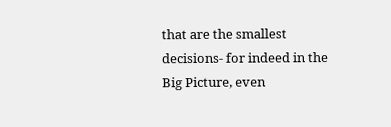that are the smallest decisions- for indeed in the Big Picture, even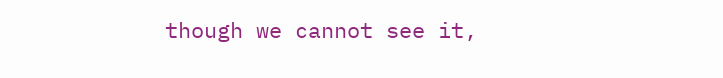though we cannot see it,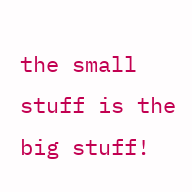the small stuff is the big stuff!